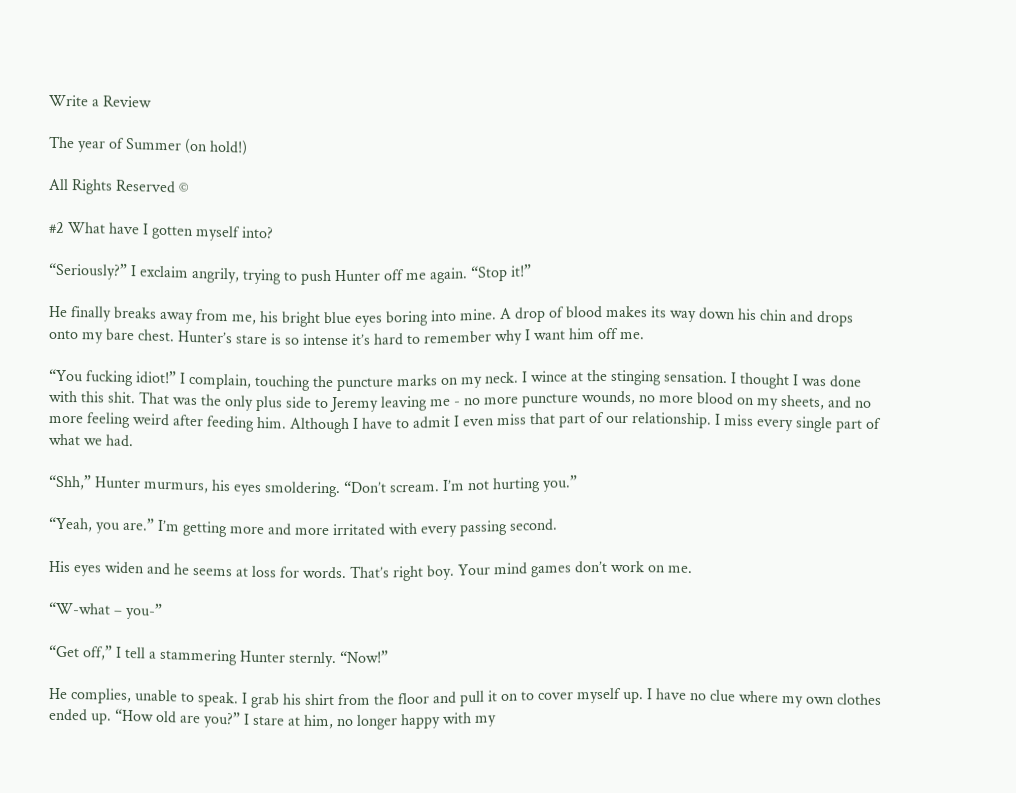Write a Review

The year of Summer (on hold!)

All Rights Reserved ©

#2 What have I gotten myself into?

“Seriously?” I exclaim angrily, trying to push Hunter off me again. “Stop it!”

He finally breaks away from me, his bright blue eyes boring into mine. A drop of blood makes its way down his chin and drops onto my bare chest. Hunter’s stare is so intense it’s hard to remember why I want him off me.

“You fucking idiot!” I complain, touching the puncture marks on my neck. I wince at the stinging sensation. I thought I was done with this shit. That was the only plus side to Jeremy leaving me - no more puncture wounds, no more blood on my sheets, and no more feeling weird after feeding him. Although I have to admit I even miss that part of our relationship. I miss every single part of what we had.

“Shh,” Hunter murmurs, his eyes smoldering. “Don’t scream. I’m not hurting you.”

“Yeah, you are.” I’m getting more and more irritated with every passing second.

His eyes widen and he seems at loss for words. That’s right boy. Your mind games don’t work on me.

“W-what – you-”

“Get off,” I tell a stammering Hunter sternly. “Now!”

He complies, unable to speak. I grab his shirt from the floor and pull it on to cover myself up. I have no clue where my own clothes ended up. “How old are you?” I stare at him, no longer happy with my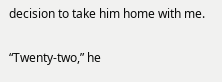decision to take him home with me.

“Twenty-two,” he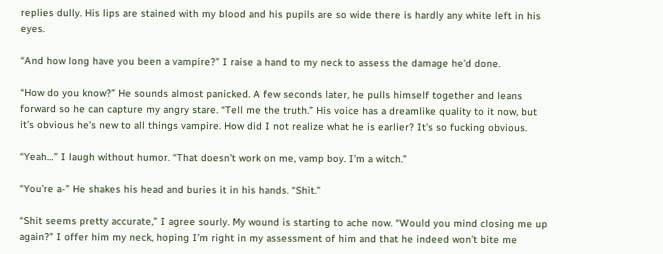replies dully. His lips are stained with my blood and his pupils are so wide there is hardly any white left in his eyes.

“And how long have you been a vampire?” I raise a hand to my neck to assess the damage he’d done.

“How do you know?” He sounds almost panicked. A few seconds later, he pulls himself together and leans forward so he can capture my angry stare. “Tell me the truth.” His voice has a dreamlike quality to it now, but it’s obvious he’s new to all things vampire. How did I not realize what he is earlier? It’s so fucking obvious.

“Yeah…” I laugh without humor. “That doesn’t work on me, vamp boy. I’m a witch.”

“You’re a-” He shakes his head and buries it in his hands. “Shit.”

“Shit seems pretty accurate,” I agree sourly. My wound is starting to ache now. “Would you mind closing me up again?” I offer him my neck, hoping I’m right in my assessment of him and that he indeed won’t bite me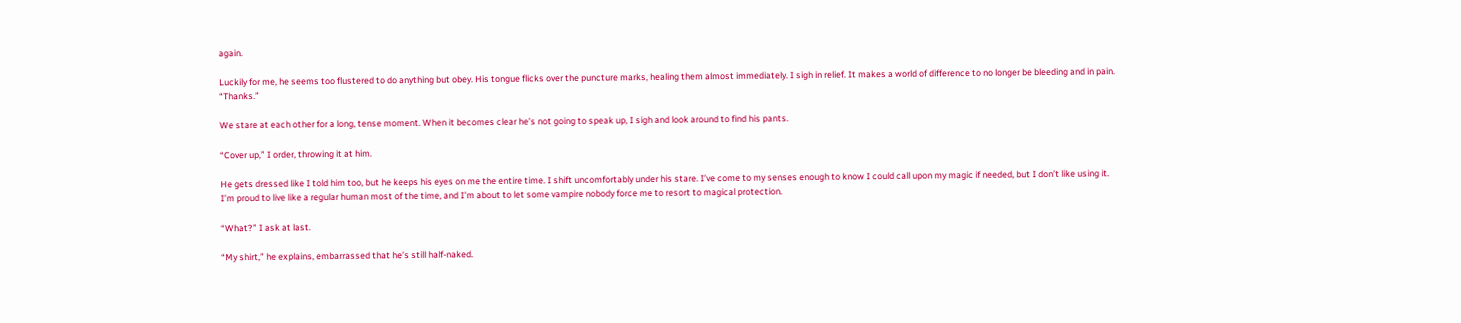again.

Luckily for me, he seems too flustered to do anything but obey. His tongue flicks over the puncture marks, healing them almost immediately. I sigh in relief. It makes a world of difference to no longer be bleeding and in pain. “Thanks.”

We stare at each other for a long, tense moment. When it becomes clear he’s not going to speak up, I sigh and look around to find his pants.

“Cover up,” I order, throwing it at him.

He gets dressed like I told him too, but he keeps his eyes on me the entire time. I shift uncomfortably under his stare. I’ve come to my senses enough to know I could call upon my magic if needed, but I don’t like using it. I’m proud to live like a regular human most of the time, and I’m about to let some vampire nobody force me to resort to magical protection.

“What?” I ask at last.

“My shirt,” he explains, embarrassed that he’s still half-naked.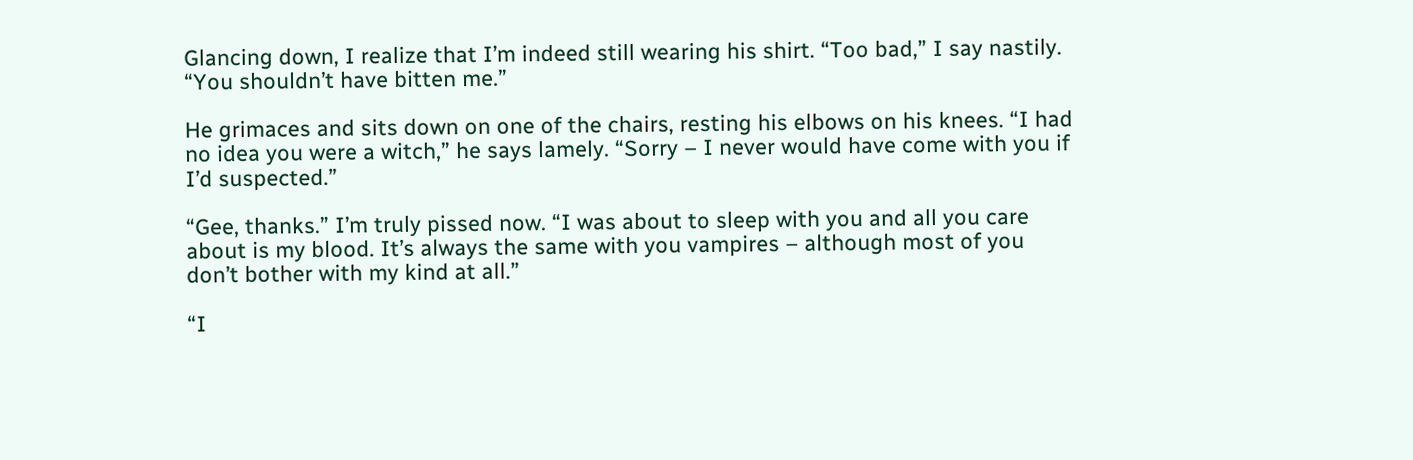Glancing down, I realize that I’m indeed still wearing his shirt. “Too bad,” I say nastily. “You shouldn’t have bitten me.”

He grimaces and sits down on one of the chairs, resting his elbows on his knees. “I had no idea you were a witch,” he says lamely. “Sorry – I never would have come with you if I’d suspected.”

“Gee, thanks.” I’m truly pissed now. “I was about to sleep with you and all you care about is my blood. It’s always the same with you vampires – although most of you don’t bother with my kind at all.”

“I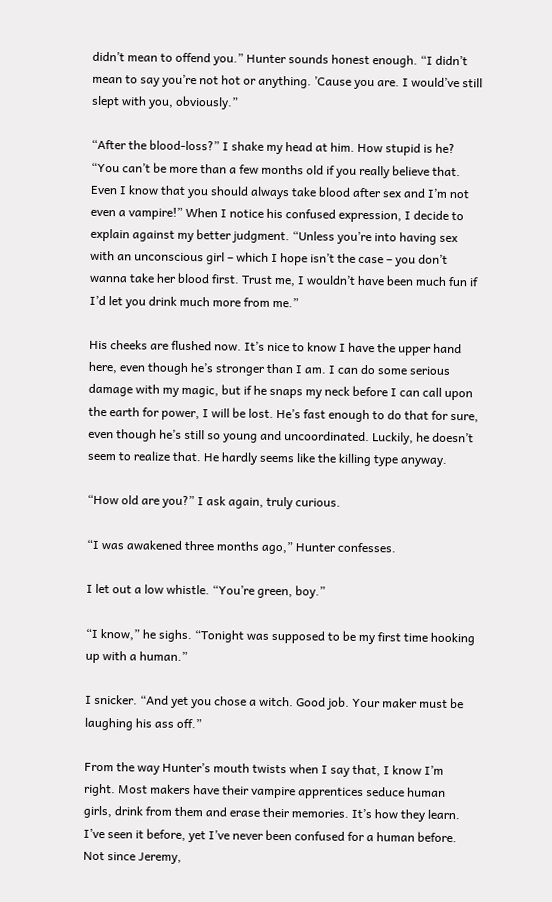didn’t mean to offend you.” Hunter sounds honest enough. “I didn’t mean to say you’re not hot or anything. ’Cause you are. I would’ve still slept with you, obviously.”

“After the blood-loss?” I shake my head at him. How stupid is he? “You can’t be more than a few months old if you really believe that. Even I know that you should always take blood after sex and I’m not even a vampire!” When I notice his confused expression, I decide to explain against my better judgment. “Unless you’re into having sex with an unconscious girl – which I hope isn’t the case – you don’t wanna take her blood first. Trust me, I wouldn’t have been much fun if I’d let you drink much more from me.”

His cheeks are flushed now. It’s nice to know I have the upper hand here, even though he’s stronger than I am. I can do some serious damage with my magic, but if he snaps my neck before I can call upon the earth for power, I will be lost. He’s fast enough to do that for sure, even though he’s still so young and uncoordinated. Luckily, he doesn’t seem to realize that. He hardly seems like the killing type anyway.

“How old are you?” I ask again, truly curious.

“I was awakened three months ago,” Hunter confesses.

I let out a low whistle. “You’re green, boy.”

“I know,” he sighs. “Tonight was supposed to be my first time hooking up with a human.”

I snicker. “And yet you chose a witch. Good job. Your maker must be laughing his ass off.”

From the way Hunter’s mouth twists when I say that, I know I’m right. Most makers have their vampire apprentices seduce human girls, drink from them and erase their memories. It’s how they learn. I’ve seen it before, yet I’ve never been confused for a human before. Not since Jeremy,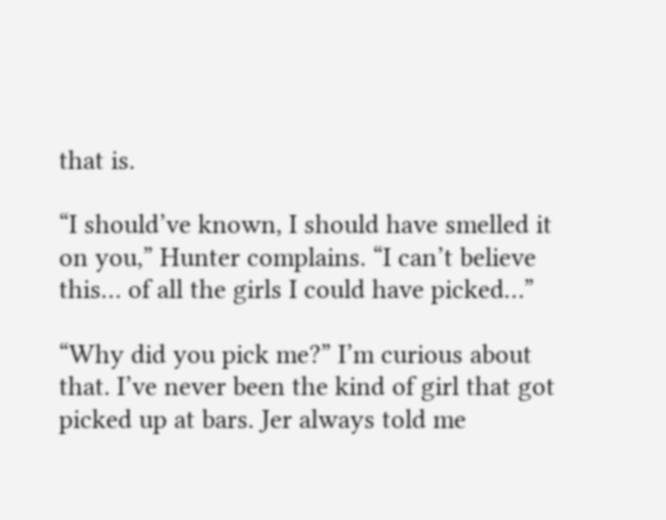that is.

“I should’ve known, I should have smelled it on you,” Hunter complains. “I can’t believe this… of all the girls I could have picked…”

“Why did you pick me?” I’m curious about that. I’ve never been the kind of girl that got picked up at bars. Jer always told me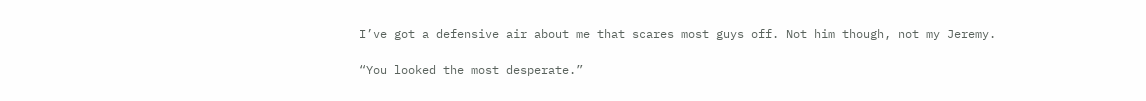I’ve got a defensive air about me that scares most guys off. Not him though, not my Jeremy.

“You looked the most desperate.”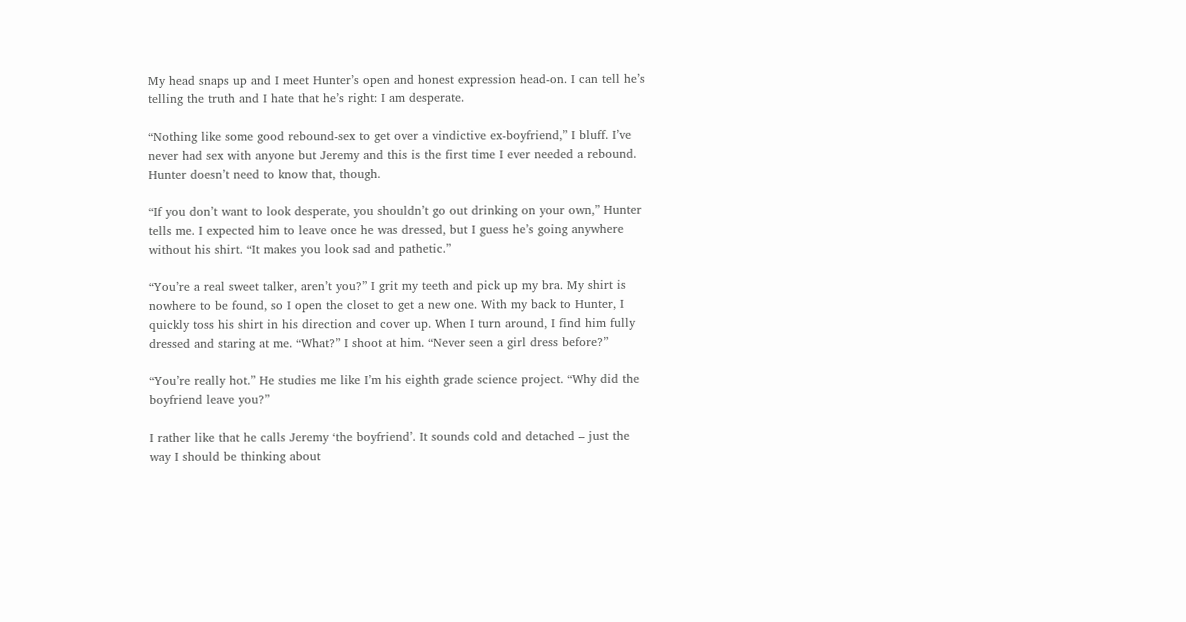My head snaps up and I meet Hunter’s open and honest expression head-on. I can tell he’s telling the truth and I hate that he’s right: I am desperate.

“Nothing like some good rebound-sex to get over a vindictive ex-boyfriend,” I bluff. I’ve never had sex with anyone but Jeremy and this is the first time I ever needed a rebound. Hunter doesn’t need to know that, though.

“If you don’t want to look desperate, you shouldn’t go out drinking on your own,” Hunter tells me. I expected him to leave once he was dressed, but I guess he’s going anywhere without his shirt. “It makes you look sad and pathetic.”

“You’re a real sweet talker, aren’t you?” I grit my teeth and pick up my bra. My shirt is nowhere to be found, so I open the closet to get a new one. With my back to Hunter, I quickly toss his shirt in his direction and cover up. When I turn around, I find him fully dressed and staring at me. “What?” I shoot at him. “Never seen a girl dress before?”

“You’re really hot.” He studies me like I’m his eighth grade science project. “Why did the boyfriend leave you?”

I rather like that he calls Jeremy ‘the boyfriend’. It sounds cold and detached – just the way I should be thinking about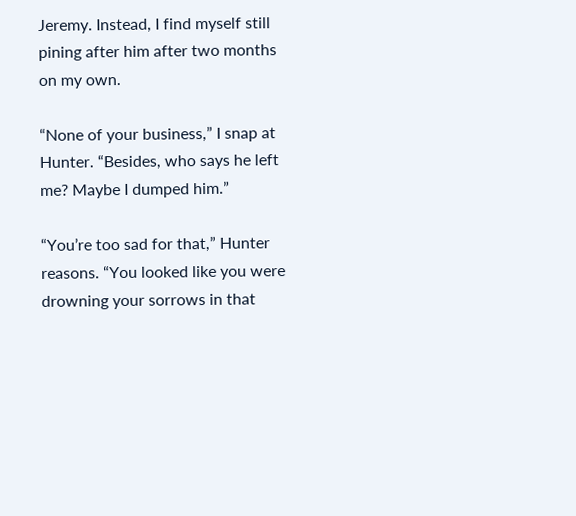Jeremy. Instead, I find myself still pining after him after two months on my own.

“None of your business,” I snap at Hunter. “Besides, who says he left me? Maybe I dumped him.”

“You’re too sad for that,” Hunter reasons. “You looked like you were drowning your sorrows in that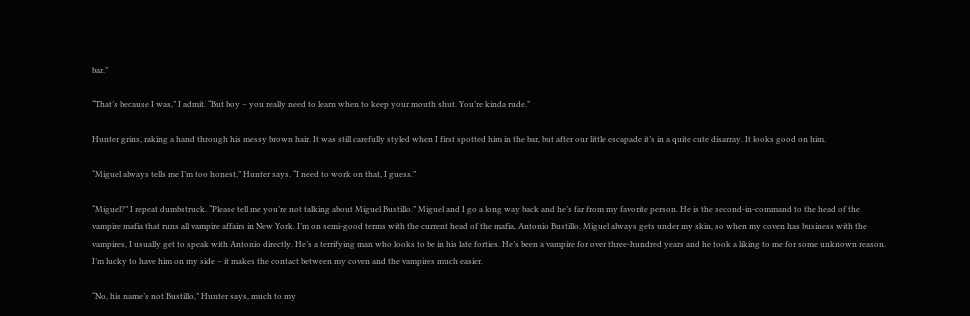bar.”

“That’s because I was,” I admit. “But boy – you really need to learn when to keep your mouth shut. You’re kinda rude.”

Hunter grins, raking a hand through his messy brown hair. It was still carefully styled when I first spotted him in the bar, but after our little escapade it’s in a quite cute disarray. It looks good on him.

“Miguel always tells me I’m too honest,” Hunter says. “I need to work on that, I guess.”

“Miguel?” I repeat dumbstruck. “Please tell me you’re not talking about Miguel Bustillo.” Miguel and I go a long way back and he’s far from my favorite person. He is the second-in-command to the head of the vampire mafia that runs all vampire affairs in New York. I’m on semi-good terms with the current head of the mafia, Antonio Bustillo. Miguel always gets under my skin, so when my coven has business with the vampires, I usually get to speak with Antonio directly. He’s a terrifying man who looks to be in his late forties. He’s been a vampire for over three-hundred years and he took a liking to me for some unknown reason. I’m lucky to have him on my side – it makes the contact between my coven and the vampires much easier.

“No, his name’s not Bustillo,” Hunter says, much to my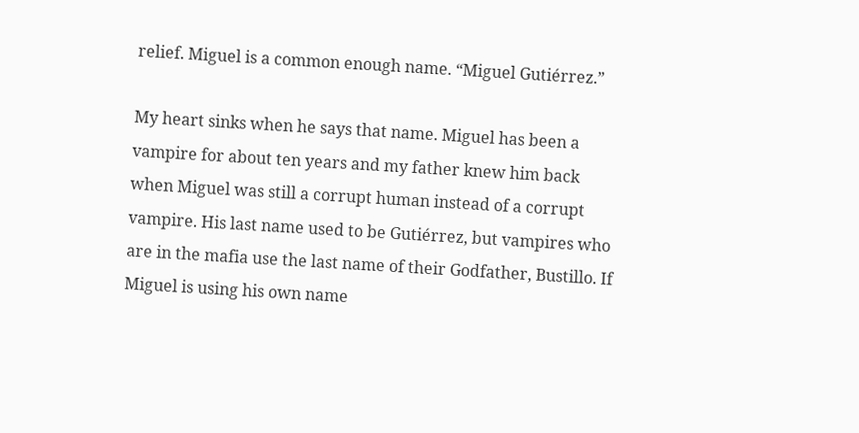relief. Miguel is a common enough name. “Miguel Gutiérrez.”

My heart sinks when he says that name. Miguel has been a vampire for about ten years and my father knew him back when Miguel was still a corrupt human instead of a corrupt vampire. His last name used to be Gutiérrez, but vampires who are in the mafia use the last name of their Godfather, Bustillo. If Miguel is using his own name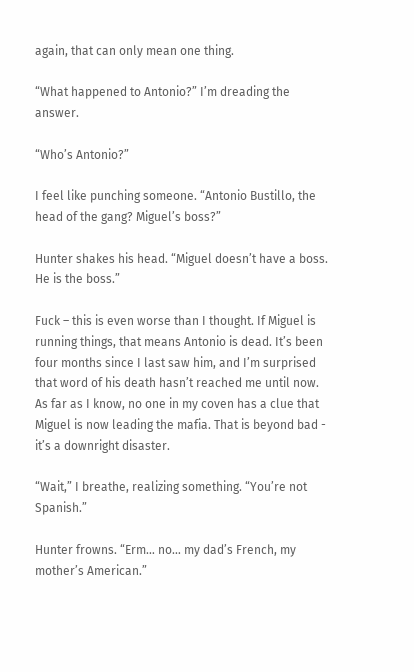again, that can only mean one thing.

“What happened to Antonio?” I’m dreading the answer.

“Who’s Antonio?”

I feel like punching someone. “Antonio Bustillo, the head of the gang? Miguel’s boss?”

Hunter shakes his head. “Miguel doesn’t have a boss. He is the boss.”

Fuck – this is even worse than I thought. If Miguel is running things, that means Antonio is dead. It’s been four months since I last saw him, and I’m surprised that word of his death hasn’t reached me until now. As far as I know, no one in my coven has a clue that Miguel is now leading the mafia. That is beyond bad - it’s a downright disaster.

“Wait,” I breathe, realizing something. “You’re not Spanish.”

Hunter frowns. “Erm… no… my dad’s French, my mother’s American.”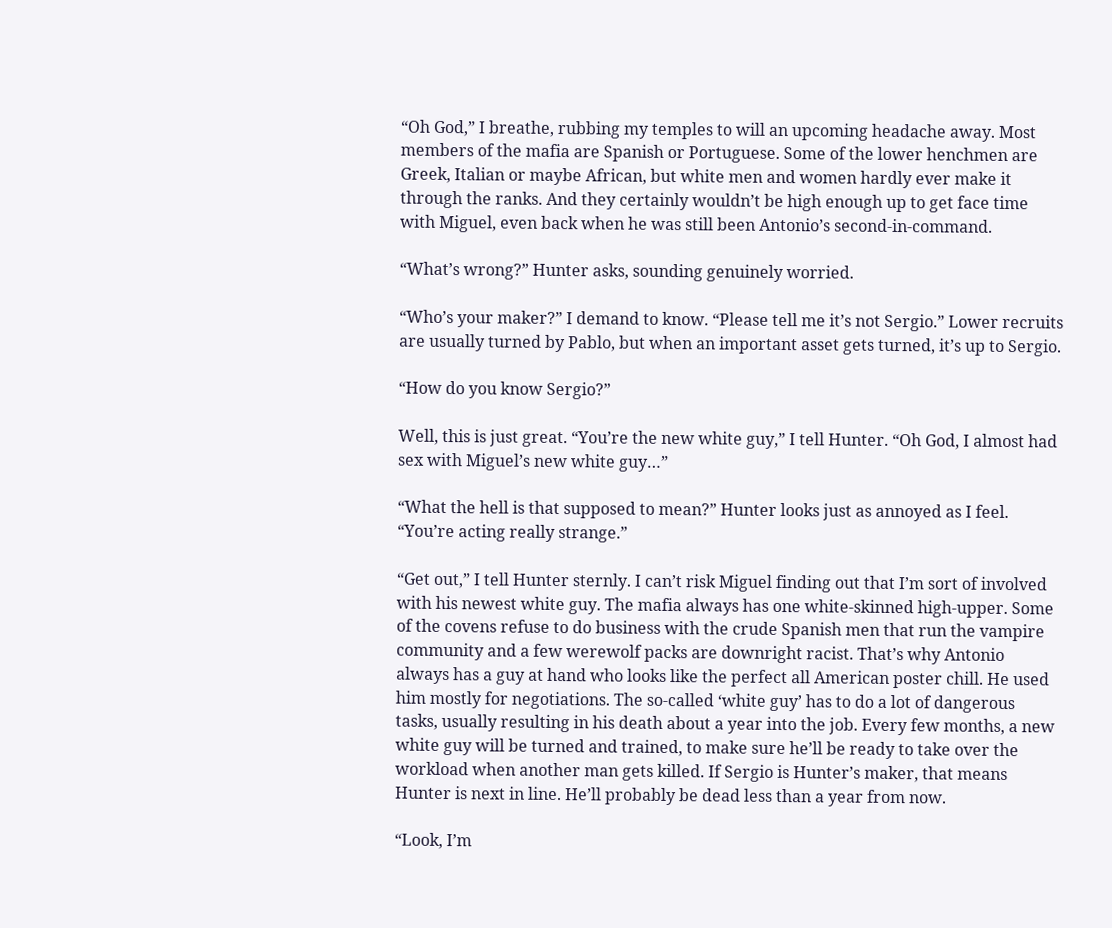“Oh God,” I breathe, rubbing my temples to will an upcoming headache away. Most members of the mafia are Spanish or Portuguese. Some of the lower henchmen are Greek, Italian or maybe African, but white men and women hardly ever make it through the ranks. And they certainly wouldn’t be high enough up to get face time with Miguel, even back when he was still been Antonio’s second-in-command.

“What’s wrong?” Hunter asks, sounding genuinely worried.

“Who’s your maker?” I demand to know. “Please tell me it’s not Sergio.” Lower recruits are usually turned by Pablo, but when an important asset gets turned, it’s up to Sergio.

“How do you know Sergio?”

Well, this is just great. “You’re the new white guy,” I tell Hunter. “Oh God, I almost had sex with Miguel’s new white guy…”

“What the hell is that supposed to mean?” Hunter looks just as annoyed as I feel. “You’re acting really strange.”

“Get out,” I tell Hunter sternly. I can’t risk Miguel finding out that I’m sort of involved with his newest white guy. The mafia always has one white-skinned high-upper. Some of the covens refuse to do business with the crude Spanish men that run the vampire community and a few werewolf packs are downright racist. That’s why Antonio always has a guy at hand who looks like the perfect all American poster chill. He used him mostly for negotiations. The so-called ‘white guy’ has to do a lot of dangerous tasks, usually resulting in his death about a year into the job. Every few months, a new white guy will be turned and trained, to make sure he’ll be ready to take over the workload when another man gets killed. If Sergio is Hunter’s maker, that means Hunter is next in line. He’ll probably be dead less than a year from now.

“Look, I’m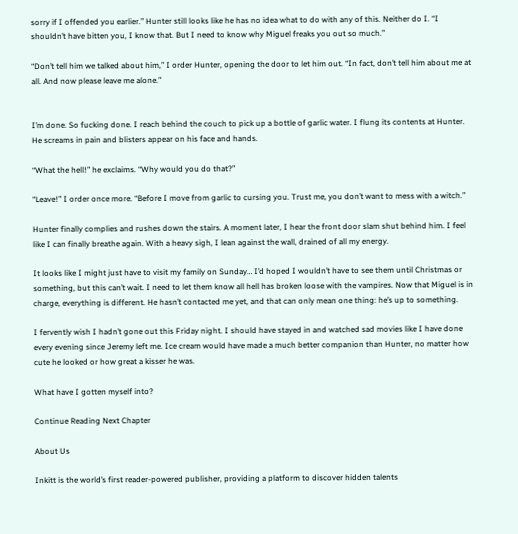sorry if I offended you earlier.” Hunter still looks like he has no idea what to do with any of this. Neither do I. “I shouldn’t have bitten you, I know that. But I need to know why Miguel freaks you out so much.”

“Don’t tell him we talked about him,” I order Hunter, opening the door to let him out. “In fact, don’t tell him about me at all. And now please leave me alone.”


I’m done. So fucking done. I reach behind the couch to pick up a bottle of garlic water. I flung its contents at Hunter. He screams in pain and blisters appear on his face and hands.

“What the hell!” he exclaims. “Why would you do that?”

“Leave!” I order once more. “Before I move from garlic to cursing you. Trust me, you don’t want to mess with a witch.”

Hunter finally complies and rushes down the stairs. A moment later, I hear the front door slam shut behind him. I feel like I can finally breathe again. With a heavy sigh, I lean against the wall, drained of all my energy.

It looks like I might just have to visit my family on Sunday… I’d hoped I wouldn’t have to see them until Christmas or something, but this can’t wait. I need to let them know all hell has broken loose with the vampires. Now that Miguel is in charge, everything is different. He hasn’t contacted me yet, and that can only mean one thing: he’s up to something.

I fervently wish I hadn’t gone out this Friday night. I should have stayed in and watched sad movies like I have done every evening since Jeremy left me. Ice cream would have made a much better companion than Hunter, no matter how cute he looked or how great a kisser he was.

What have I gotten myself into?

Continue Reading Next Chapter

About Us

Inkitt is the world’s first reader-powered publisher, providing a platform to discover hidden talents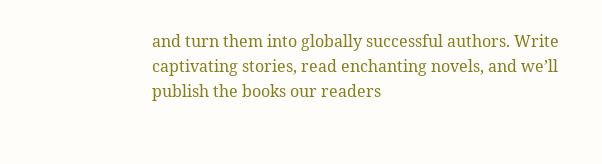and turn them into globally successful authors. Write captivating stories, read enchanting novels, and we’ll publish the books our readers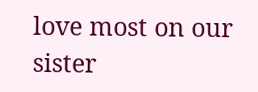love most on our sister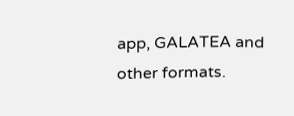app, GALATEA and other formats.